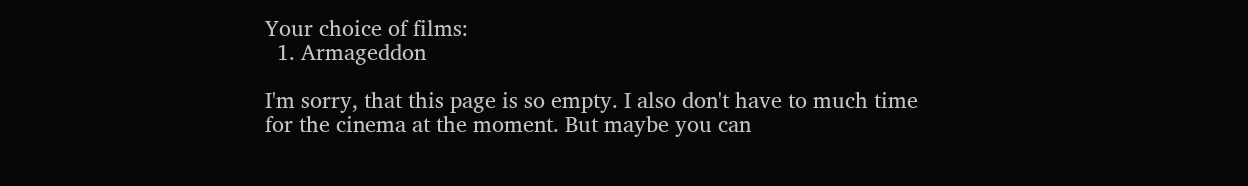Your choice of films:
  1. Armageddon

I'm sorry, that this page is so empty. I also don't have to much time for the cinema at the moment. But maybe you can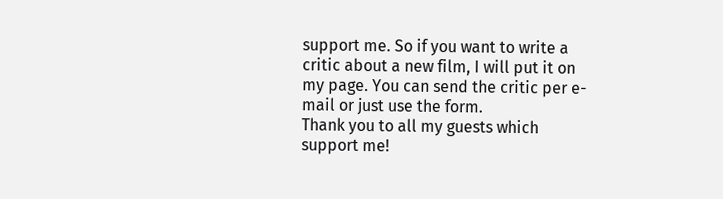support me. So if you want to write a critic about a new film, I will put it on my page. You can send the critic per e-mail or just use the form.
Thank you to all my guests which support me!